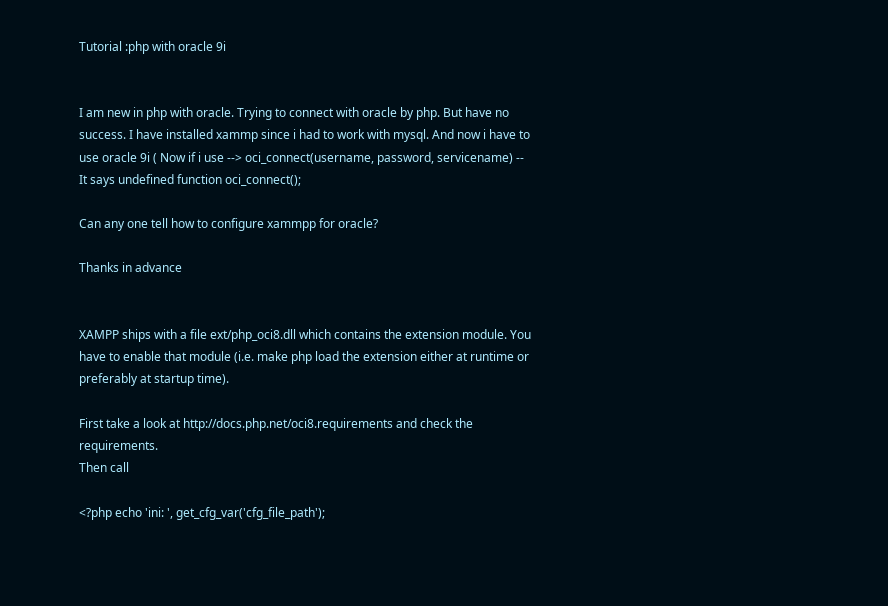Tutorial :php with oracle 9i


I am new in php with oracle. Trying to connect with oracle by php. But have no success. I have installed xammp since i had to work with mysql. And now i have to use oracle 9i ( Now if i use --> oci_connect(username, password, servicename) -- It says undefined function oci_connect();

Can any one tell how to configure xammpp for oracle?

Thanks in advance


XAMPP ships with a file ext/php_oci8.dll which contains the extension module. You have to enable that module (i.e. make php load the extension either at runtime or preferably at startup time).

First take a look at http://docs.php.net/oci8.requirements and check the requirements.
Then call

<?php echo 'ini: ', get_cfg_var('cfg_file_path');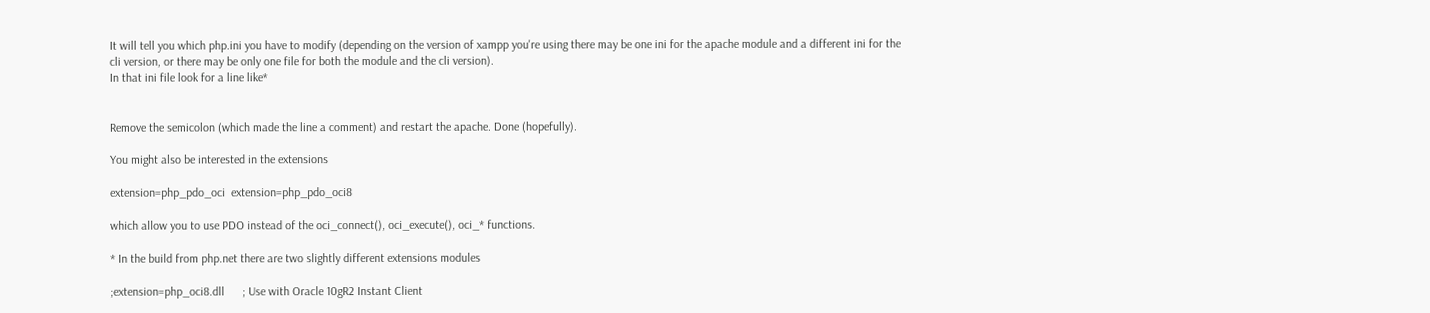It will tell you which php.ini you have to modify (depending on the version of xampp you're using there may be one ini for the apache module and a different ini for the cli version, or there may be only one file for both the module and the cli version).
In that ini file look for a line like*


Remove the semicolon (which made the line a comment) and restart the apache. Done (hopefully).

You might also be interested in the extensions

extension=php_pdo_oci  extension=php_pdo_oci8

which allow you to use PDO instead of the oci_connect(), oci_execute(), oci_* functions.

* In the build from php.net there are two slightly different extensions modules

;extension=php_oci8.dll      ; Use with Oracle 10gR2 Instant Client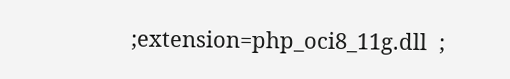;extension=php_oci8_11g.dll  ;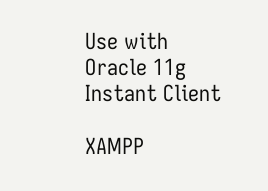Use with Oracle 11g Instant Client

XAMPP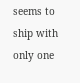seems to ship with only one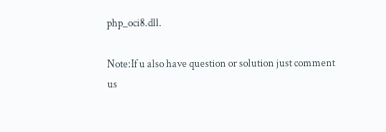php_oci8.dll.

Note:If u also have question or solution just comment us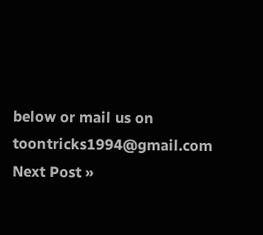below or mail us on toontricks1994@gmail.com
Next Post »